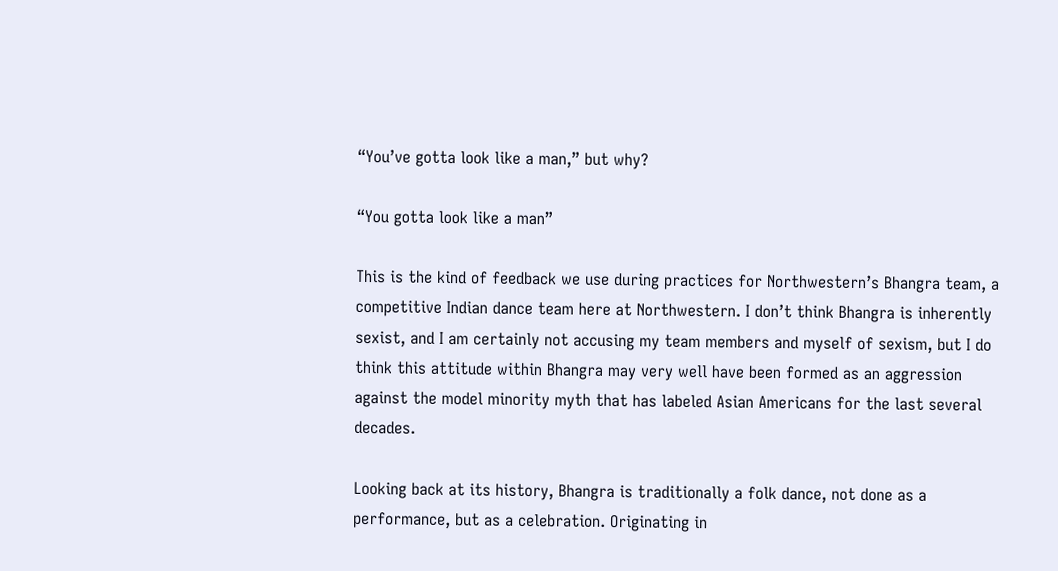“You’ve gotta look like a man,” but why?

“You gotta look like a man”

This is the kind of feedback we use during practices for Northwestern’s Bhangra team, a competitive Indian dance team here at Northwestern. I don’t think Bhangra is inherently sexist, and I am certainly not accusing my team members and myself of sexism, but I do think this attitude within Bhangra may very well have been formed as an aggression against the model minority myth that has labeled Asian Americans for the last several decades.

Looking back at its history, Bhangra is traditionally a folk dance, not done as a performance, but as a celebration. Originating in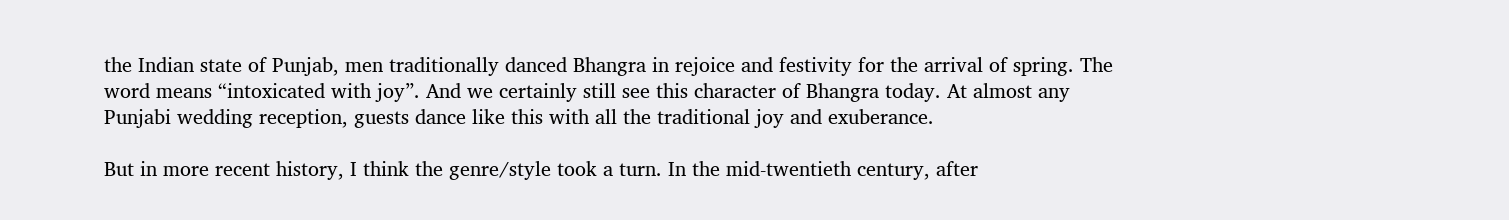the Indian state of Punjab, men traditionally danced Bhangra in rejoice and festivity for the arrival of spring. The word means “intoxicated with joy”. And we certainly still see this character of Bhangra today. At almost any Punjabi wedding reception, guests dance like this with all the traditional joy and exuberance.

But in more recent history, I think the genre/style took a turn. In the mid-twentieth century, after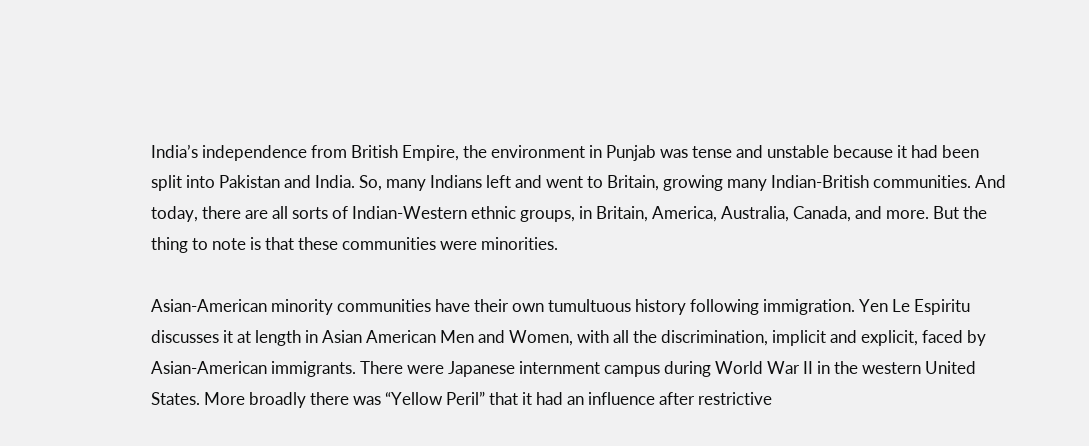India’s independence from British Empire, the environment in Punjab was tense and unstable because it had been split into Pakistan and India. So, many Indians left and went to Britain, growing many Indian-British communities. And today, there are all sorts of Indian-Western ethnic groups, in Britain, America, Australia, Canada, and more. But the thing to note is that these communities were minorities.

Asian-American minority communities have their own tumultuous history following immigration. Yen Le Espiritu discusses it at length in Asian American Men and Women, with all the discrimination, implicit and explicit, faced by Asian-American immigrants. There were Japanese internment campus during World War II in the western United States. More broadly there was “Yellow Peril” that it had an influence after restrictive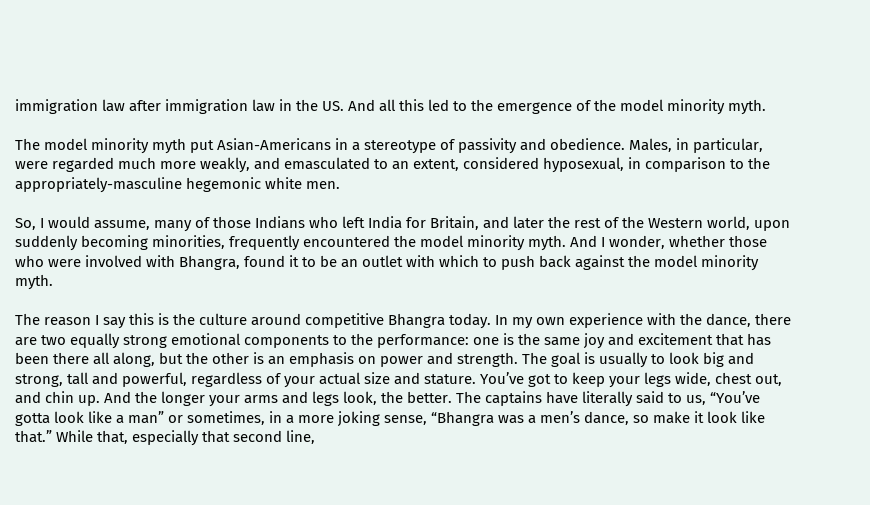immigration law after immigration law in the US. And all this led to the emergence of the model minority myth.

The model minority myth put Asian-Americans in a stereotype of passivity and obedience. Males, in particular, were regarded much more weakly, and emasculated to an extent, considered hyposexual, in comparison to the appropriately-masculine hegemonic white men.

So, I would assume, many of those Indians who left India for Britain, and later the rest of the Western world, upon suddenly becoming minorities, frequently encountered the model minority myth. And I wonder, whether those who were involved with Bhangra, found it to be an outlet with which to push back against the model minority myth.

The reason I say this is the culture around competitive Bhangra today. In my own experience with the dance, there are two equally strong emotional components to the performance: one is the same joy and excitement that has been there all along, but the other is an emphasis on power and strength. The goal is usually to look big and strong, tall and powerful, regardless of your actual size and stature. You’ve got to keep your legs wide, chest out, and chin up. And the longer your arms and legs look, the better. The captains have literally said to us, “You’ve gotta look like a man” or sometimes, in a more joking sense, “Bhangra was a men’s dance, so make it look like that.” While that, especially that second line,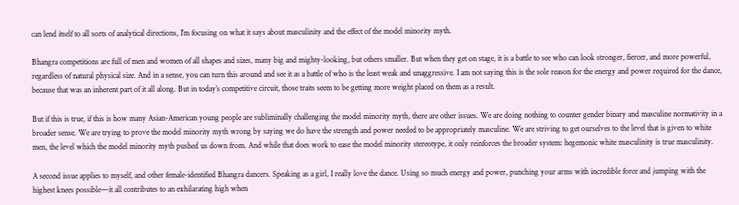can lend itself to all sorts of analytical directions, I’m focusing on what it says about masculinity and the effect of the model minority myth.

Bhangra competitions are full of men and women of all shapes and sizes, many big and mighty-looking, but others smaller. But when they get on stage, it is a battle to see who can look stronger, fiercer, and more powerful, regardless of natural physical size. And in a sense, you can turn this around and see it as a battle of who is the least weak and unaggressive. I am not saying this is the sole reason for the energy and power required for the dance, because that was an inherent part of it all along. But in today’s competitive circuit, those traits seem to be getting more weight placed on them as a result.

But if this is true, if this is how many Asian-American young people are subliminally challenging the model minority myth, there are other issues. We are doing nothing to counter gender binary and masculine normativity in a broader sense. We are trying to prove the model minority myth wrong by saying we do have the strength and power needed to be appropriately masculine. We are striving to get ourselves to the level that is given to white men, the level which the model minority myth pushed us down from. And while that does work to ease the model minority stereotype, it only reinforces the broader system: hegemonic white masculinity is true masculinity.

A second issue applies to myself, and other female-identified Bhangra dancers. Speaking as a girl, I really love the dance. Using so much energy and power, punching your arms with incredible force and jumping with the highest knees possible—it all contributes to an exhilarating high when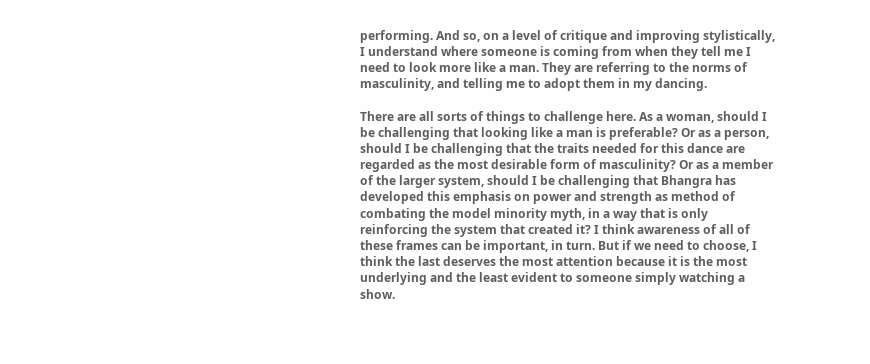performing. And so, on a level of critique and improving stylistically, I understand where someone is coming from when they tell me I need to look more like a man. They are referring to the norms of masculinity, and telling me to adopt them in my dancing.

There are all sorts of things to challenge here. As a woman, should I be challenging that looking like a man is preferable? Or as a person, should I be challenging that the traits needed for this dance are regarded as the most desirable form of masculinity? Or as a member of the larger system, should I be challenging that Bhangra has developed this emphasis on power and strength as method of combating the model minority myth, in a way that is only reinforcing the system that created it? I think awareness of all of these frames can be important, in turn. But if we need to choose, I think the last deserves the most attention because it is the most underlying and the least evident to someone simply watching a show.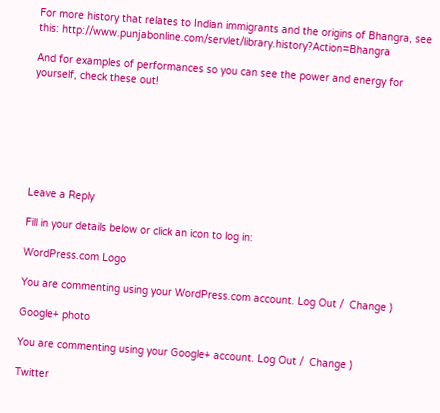For more history that relates to Indian immigrants and the origins of Bhangra, see this: http://www.punjabonline.com/servlet/library.history?Action=Bhangra

And for examples of performances so you can see the power and energy for yourself, check these out!







Leave a Reply

Fill in your details below or click an icon to log in:

WordPress.com Logo

You are commenting using your WordPress.com account. Log Out /  Change )

Google+ photo

You are commenting using your Google+ account. Log Out /  Change )

Twitter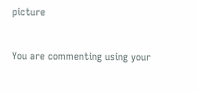picture

You are commenting using your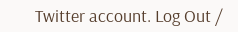Twitter account. Log Out /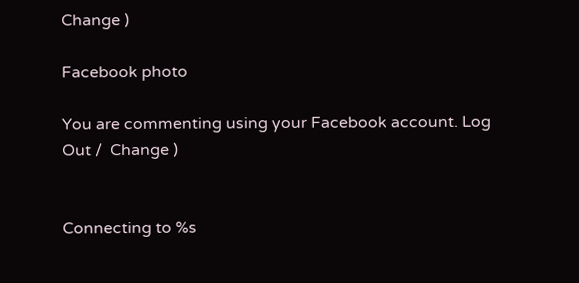Change )

Facebook photo

You are commenting using your Facebook account. Log Out /  Change )


Connecting to %s